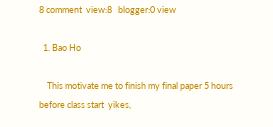8 comment  view:8   blogger:0 view

  1. Bao Ho

    This motivate me to finish my final paper 5 hours before class start  yikes,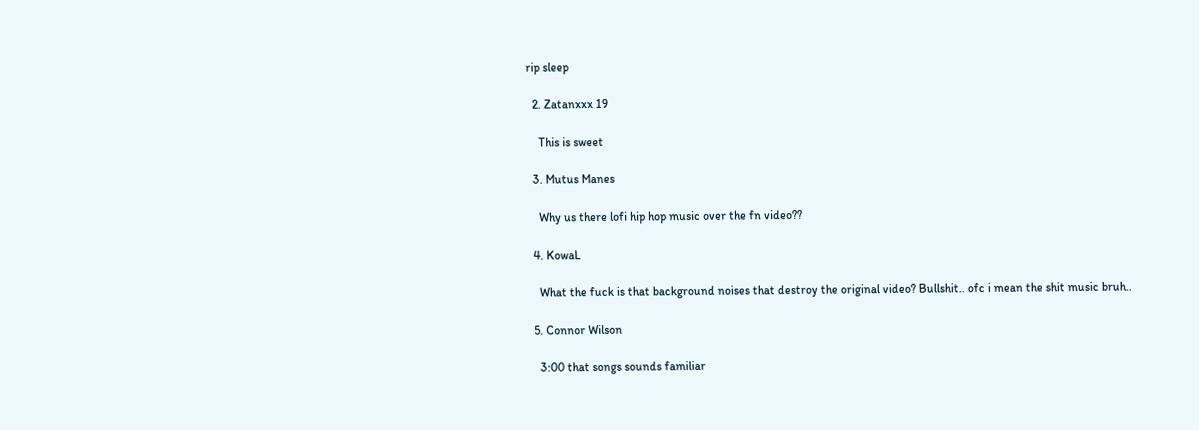rip sleep

  2. Zatanxxx 19

    This is sweet

  3. Mutus Manes

    Why us there lofi hip hop music over the fn video??

  4. KowaL

    What the fuck is that background noises that destroy the original video? Bullshit.. ofc i mean the shit music bruh..

  5. Connor Wilson

    3:00 that songs sounds familiar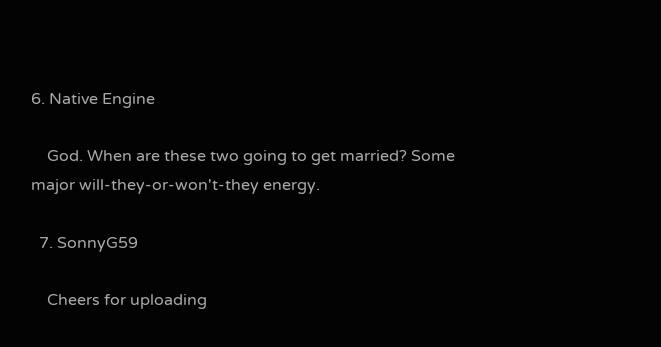6. Native Engine

    God. When are these two going to get married? Some major will-they-or-won't-they energy.

  7. SonnyG59

    Cheers for uploading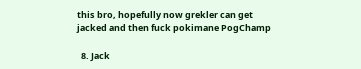this bro, hopefully now grekler can get jacked and then fuck pokimane PogChamp

  8. Jack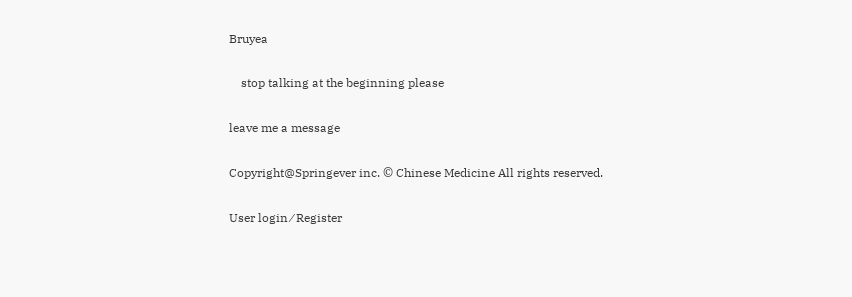Bruyea

    stop talking at the beginning please

leave me a message

Copyright@Springever inc. © Chinese Medicine All rights reserved.

User login ⁄ Register